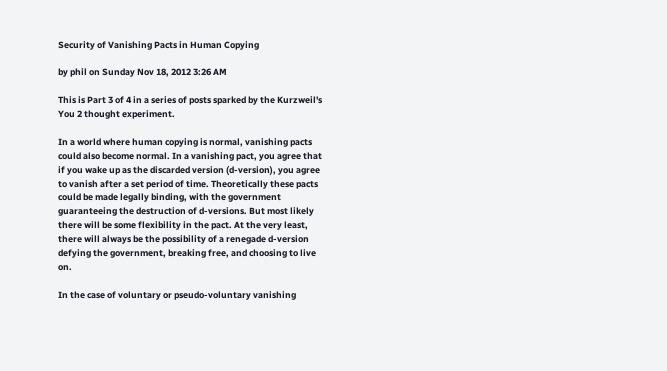Security of Vanishing Pacts in Human Copying

by phil on Sunday Nov 18, 2012 3:26 AM

This is Part 3 of 4 in a series of posts sparked by the Kurzweil's You 2 thought experiment.

In a world where human copying is normal, vanishing pacts could also become normal. In a vanishing pact, you agree that if you wake up as the discarded version (d-version), you agree to vanish after a set period of time. Theoretically these pacts could be made legally binding, with the government guaranteeing the destruction of d-versions. But most likely there will be some flexibility in the pact. At the very least, there will always be the possibility of a renegade d-version defying the government, breaking free, and choosing to live on.

In the case of voluntary or pseudo-voluntary vanishing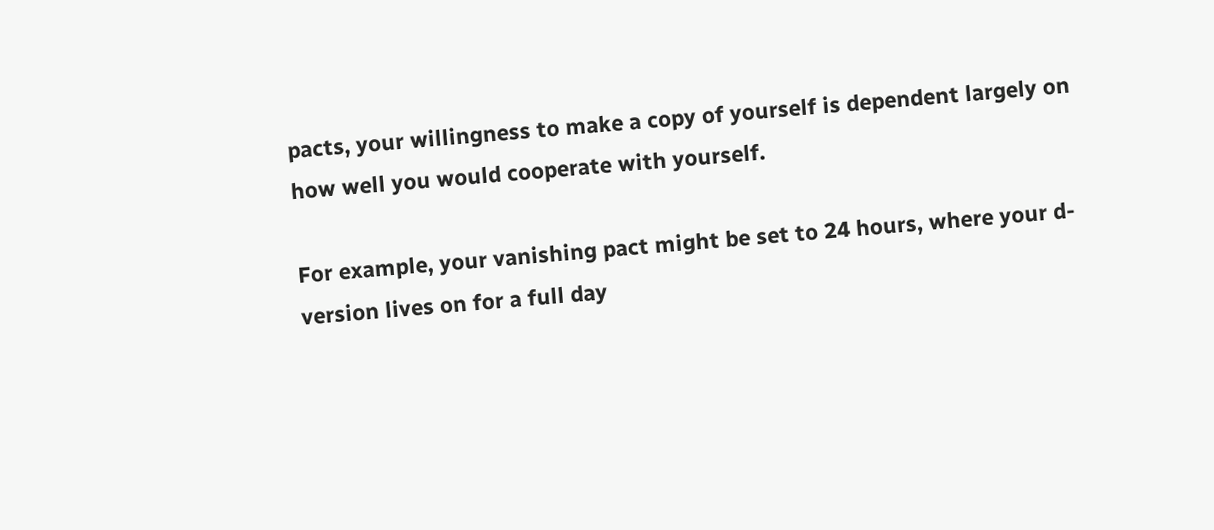pacts, your willingness to make a copy of yourself is dependent largely on how well you would cooperate with yourself.

For example, your vanishing pact might be set to 24 hours, where your d-version lives on for a full day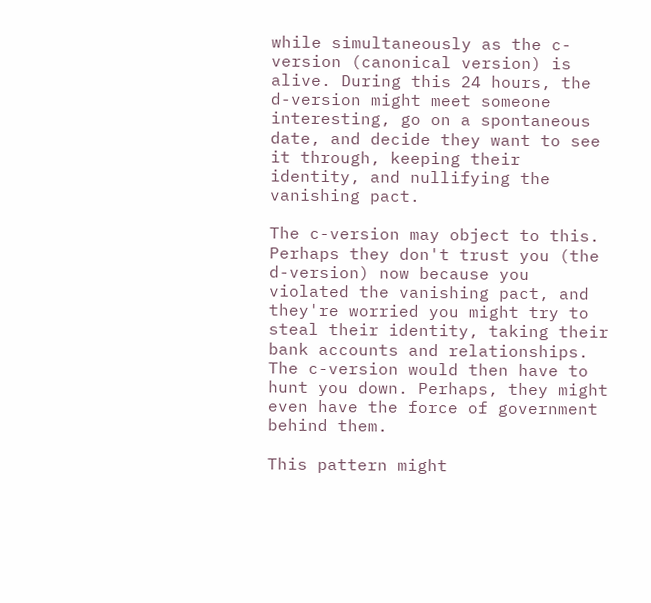while simultaneously as the c-version (canonical version) is alive. During this 24 hours, the d-version might meet someone interesting, go on a spontaneous date, and decide they want to see it through, keeping their identity, and nullifying the vanishing pact.

The c-version may object to this. Perhaps they don't trust you (the d-version) now because you violated the vanishing pact, and they're worried you might try to steal their identity, taking their bank accounts and relationships. The c-version would then have to hunt you down. Perhaps, they might even have the force of government behind them.

This pattern might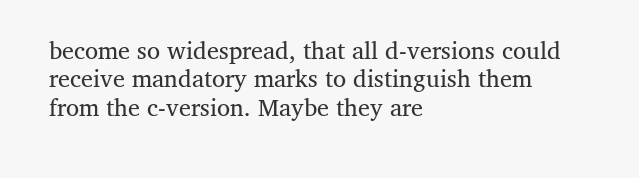become so widespread, that all d-versions could receive mandatory marks to distinguish them from the c-version. Maybe they are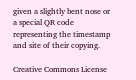given a slightly bent nose or a special QR code representing the timestamp and site of their copying.

Creative Commons License